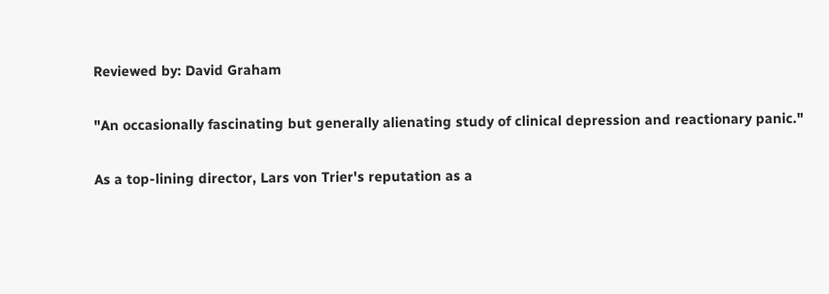Reviewed by: David Graham

"An occasionally fascinating but generally alienating study of clinical depression and reactionary panic."

As a top-lining director, Lars von Trier's reputation as a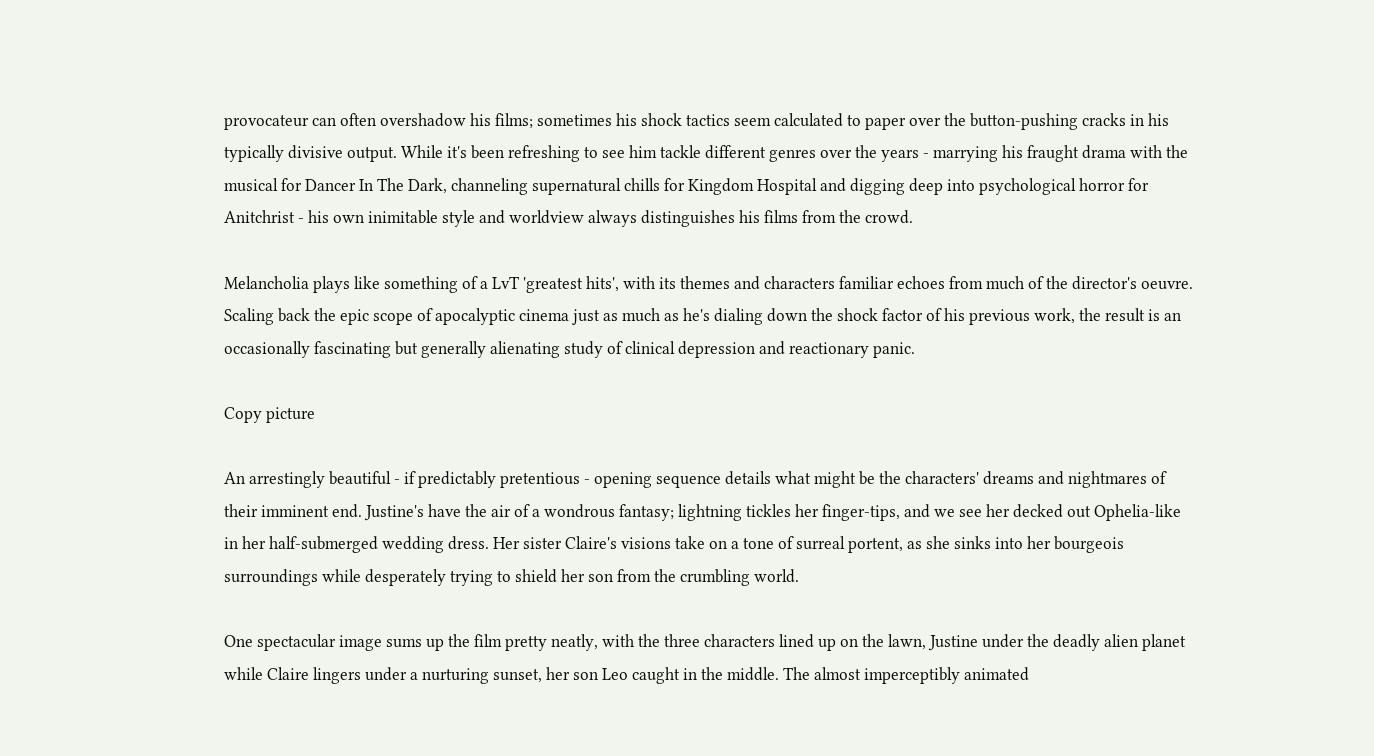provocateur can often overshadow his films; sometimes his shock tactics seem calculated to paper over the button-pushing cracks in his typically divisive output. While it's been refreshing to see him tackle different genres over the years - marrying his fraught drama with the musical for Dancer In The Dark, channeling supernatural chills for Kingdom Hospital and digging deep into psychological horror for Anitchrist - his own inimitable style and worldview always distinguishes his films from the crowd.

Melancholia plays like something of a LvT 'greatest hits', with its themes and characters familiar echoes from much of the director's oeuvre. Scaling back the epic scope of apocalyptic cinema just as much as he's dialing down the shock factor of his previous work, the result is an occasionally fascinating but generally alienating study of clinical depression and reactionary panic.

Copy picture

An arrestingly beautiful - if predictably pretentious - opening sequence details what might be the characters' dreams and nightmares of their imminent end. Justine's have the air of a wondrous fantasy; lightning tickles her finger-tips, and we see her decked out Ophelia-like in her half-submerged wedding dress. Her sister Claire's visions take on a tone of surreal portent, as she sinks into her bourgeois surroundings while desperately trying to shield her son from the crumbling world.

One spectacular image sums up the film pretty neatly, with the three characters lined up on the lawn, Justine under the deadly alien planet while Claire lingers under a nurturing sunset, her son Leo caught in the middle. The almost imperceptibly animated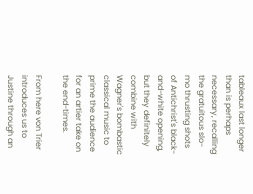tableaux last longer than is perhaps necessary, recalling the gratuitous slo-mo thrusting shots of Antichrist's black-and-white opening, but they definitely combine with Wagner's bombastic classical music to prime the audience for an artier take on the end-times.

From here von Trier introduces us to Justine through an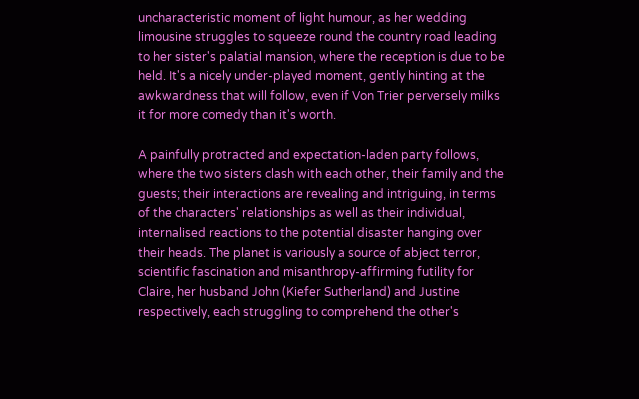uncharacteristic moment of light humour, as her wedding limousine struggles to squeeze round the country road leading to her sister's palatial mansion, where the reception is due to be held. It's a nicely under-played moment, gently hinting at the awkwardness that will follow, even if Von Trier perversely milks it for more comedy than it's worth.

A painfully protracted and expectation-laden party follows, where the two sisters clash with each other, their family and the guests; their interactions are revealing and intriguing, in terms of the characters' relationships as well as their individual, internalised reactions to the potential disaster hanging over their heads. The planet is variously a source of abject terror, scientific fascination and misanthropy-affirming futility for Claire, her husband John (Kiefer Sutherland) and Justine respectively, each struggling to comprehend the other's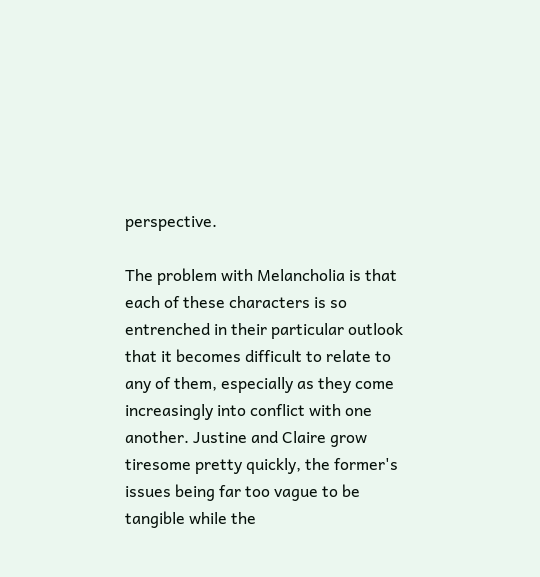perspective.

The problem with Melancholia is that each of these characters is so entrenched in their particular outlook that it becomes difficult to relate to any of them, especially as they come increasingly into conflict with one another. Justine and Claire grow tiresome pretty quickly, the former's issues being far too vague to be tangible while the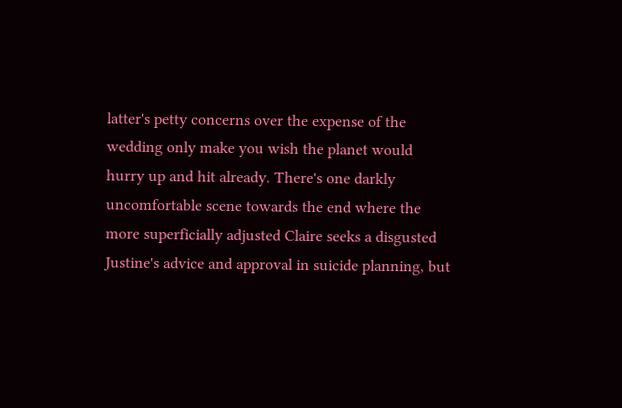latter's petty concerns over the expense of the wedding only make you wish the planet would hurry up and hit already. There's one darkly uncomfortable scene towards the end where the more superficially adjusted Claire seeks a disgusted Justine's advice and approval in suicide planning, but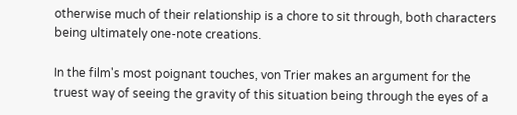otherwise much of their relationship is a chore to sit through, both characters being ultimately one-note creations.

In the film's most poignant touches, von Trier makes an argument for the truest way of seeing the gravity of this situation being through the eyes of a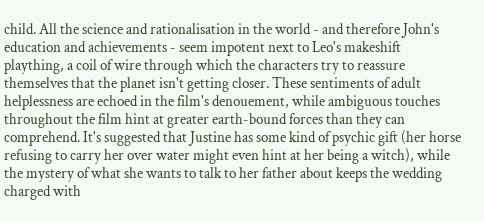child. All the science and rationalisation in the world - and therefore John's education and achievements - seem impotent next to Leo's makeshift plaything, a coil of wire through which the characters try to reassure themselves that the planet isn't getting closer. These sentiments of adult helplessness are echoed in the film's denouement, while ambiguous touches throughout the film hint at greater earth-bound forces than they can comprehend. It's suggested that Justine has some kind of psychic gift (her horse refusing to carry her over water might even hint at her being a witch), while the mystery of what she wants to talk to her father about keeps the wedding charged with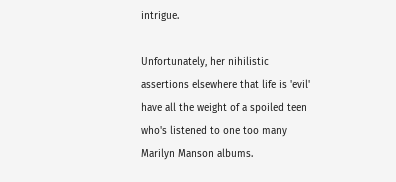intrigue.

Unfortunately, her nihilistic assertions elsewhere that life is 'evil' have all the weight of a spoiled teen who's listened to one too many Marilyn Manson albums.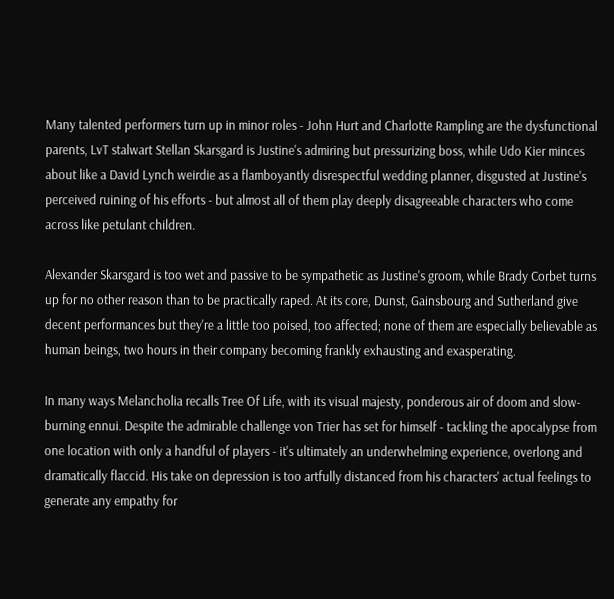Many talented performers turn up in minor roles - John Hurt and Charlotte Rampling are the dysfunctional parents, LvT stalwart Stellan Skarsgard is Justine's admiring but pressurizing boss, while Udo Kier minces about like a David Lynch weirdie as a flamboyantly disrespectful wedding planner, disgusted at Justine's perceived ruining of his efforts - but almost all of them play deeply disagreeable characters who come across like petulant children.

Alexander Skarsgard is too wet and passive to be sympathetic as Justine's groom, while Brady Corbet turns up for no other reason than to be practically raped. At its core, Dunst, Gainsbourg and Sutherland give decent performances but they're a little too poised, too affected; none of them are especially believable as human beings, two hours in their company becoming frankly exhausting and exasperating.

In many ways Melancholia recalls Tree Of Life, with its visual majesty, ponderous air of doom and slow-burning ennui. Despite the admirable challenge von Trier has set for himself - tackling the apocalypse from one location with only a handful of players - it's ultimately an underwhelming experience, overlong and dramatically flaccid. His take on depression is too artfully distanced from his characters' actual feelings to generate any empathy for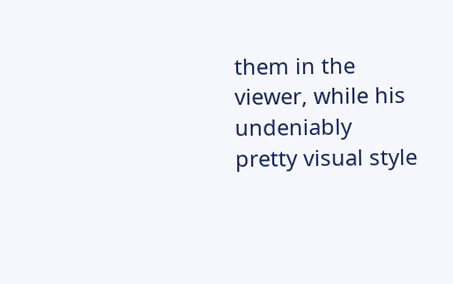them in the viewer, while his undeniably pretty visual style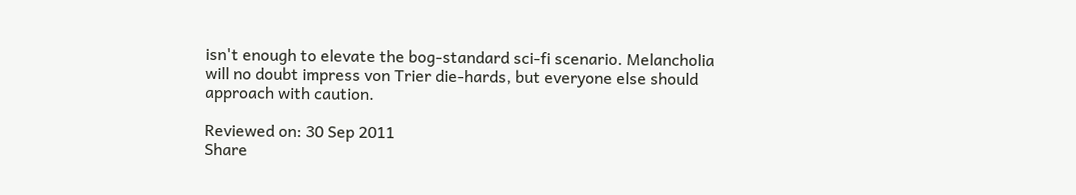isn't enough to elevate the bog-standard sci-fi scenario. Melancholia will no doubt impress von Trier die-hards, but everyone else should approach with caution.

Reviewed on: 30 Sep 2011
Share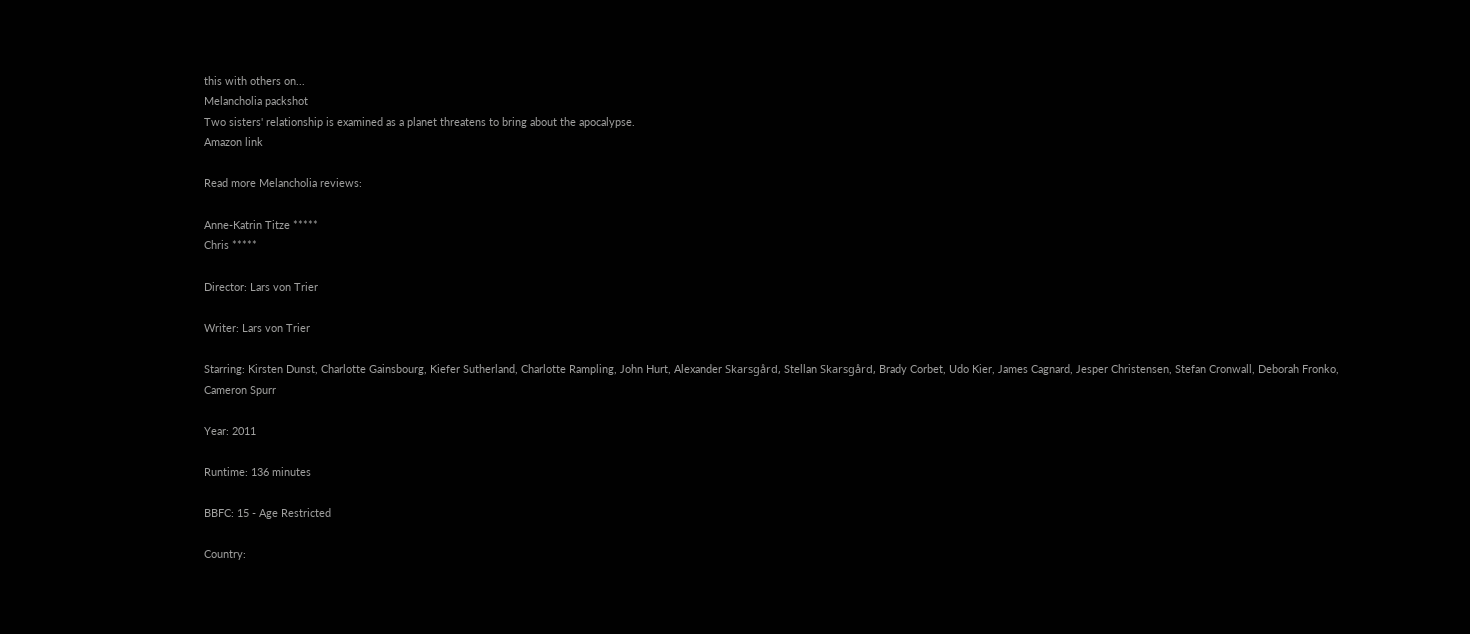this with others on...
Melancholia packshot
Two sisters' relationship is examined as a planet threatens to bring about the apocalypse.
Amazon link

Read more Melancholia reviews:

Anne-Katrin Titze *****
Chris *****

Director: Lars von Trier

Writer: Lars von Trier

Starring: Kirsten Dunst, Charlotte Gainsbourg, Kiefer Sutherland, Charlotte Rampling, John Hurt, Alexander Skarsgård, Stellan Skarsgård, Brady Corbet, Udo Kier, James Cagnard, Jesper Christensen, Stefan Cronwall, Deborah Fronko, Cameron Spurr

Year: 2011

Runtime: 136 minutes

BBFC: 15 - Age Restricted

Country: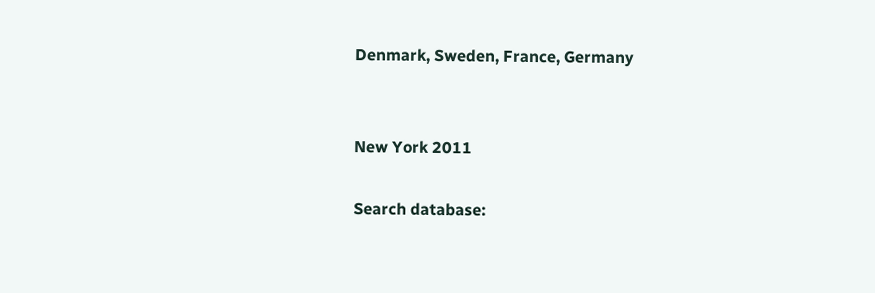Denmark, Sweden, France, Germany


New York 2011

Search database: